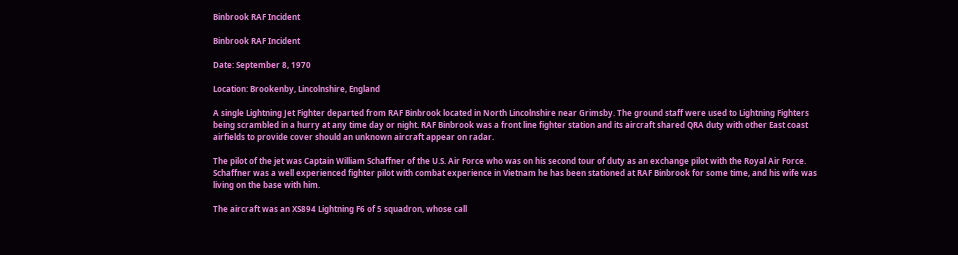Binbrook RAF Incident

Binbrook RAF Incident

Date: September 8, 1970

Location: Brookenby, Lincolnshire, England

A single Lightning Jet Fighter departed from RAF Binbrook located in North Lincolnshire near Grimsby. The ground staff were used to Lightning Fighters being scrambled in a hurry at any time day or night. RAF Binbrook was a front line fighter station and its aircraft shared QRA duty with other East coast airfields to provide cover should an unknown aircraft appear on radar.

The pilot of the jet was Captain William Schaffner of the U.S. Air Force who was on his second tour of duty as an exchange pilot with the Royal Air Force. Schaffner was a well experienced fighter pilot with combat experience in Vietnam he has been stationed at RAF Binbrook for some time, and his wife was living on the base with him.

The aircraft was an XS894 Lightning F6 of 5 squadron, whose call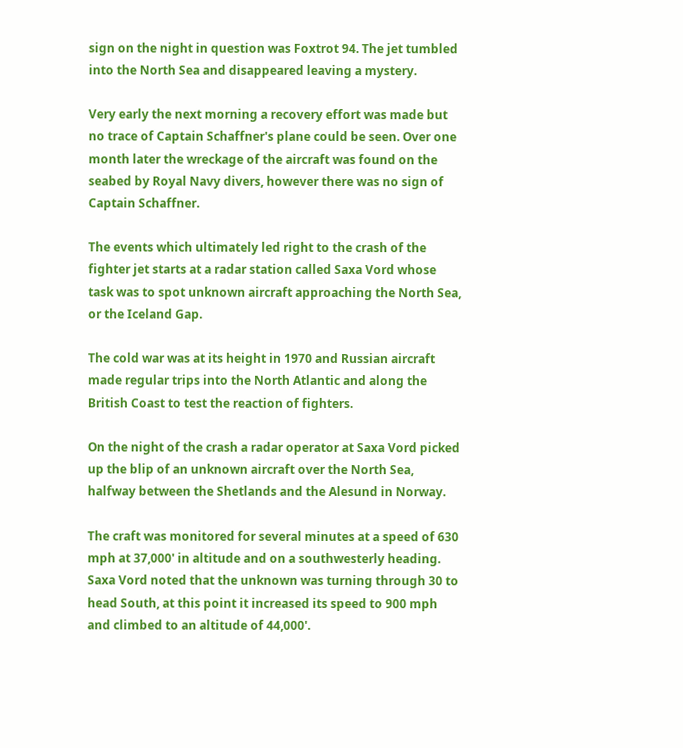sign on the night in question was Foxtrot 94. The jet tumbled into the North Sea and disappeared leaving a mystery.

Very early the next morning a recovery effort was made but no trace of Captain Schaffner's plane could be seen. Over one month later the wreckage of the aircraft was found on the seabed by Royal Navy divers, however there was no sign of Captain Schaffner.

The events which ultimately led right to the crash of the fighter jet starts at a radar station called Saxa Vord whose task was to spot unknown aircraft approaching the North Sea, or the Iceland Gap.

The cold war was at its height in 1970 and Russian aircraft made regular trips into the North Atlantic and along the British Coast to test the reaction of fighters.

On the night of the crash a radar operator at Saxa Vord picked up the blip of an unknown aircraft over the North Sea, halfway between the Shetlands and the Alesund in Norway.

The craft was monitored for several minutes at a speed of 630 mph at 37,000' in altitude and on a southwesterly heading. Saxa Vord noted that the unknown was turning through 30 to head South, at this point it increased its speed to 900 mph and climbed to an altitude of 44,000'.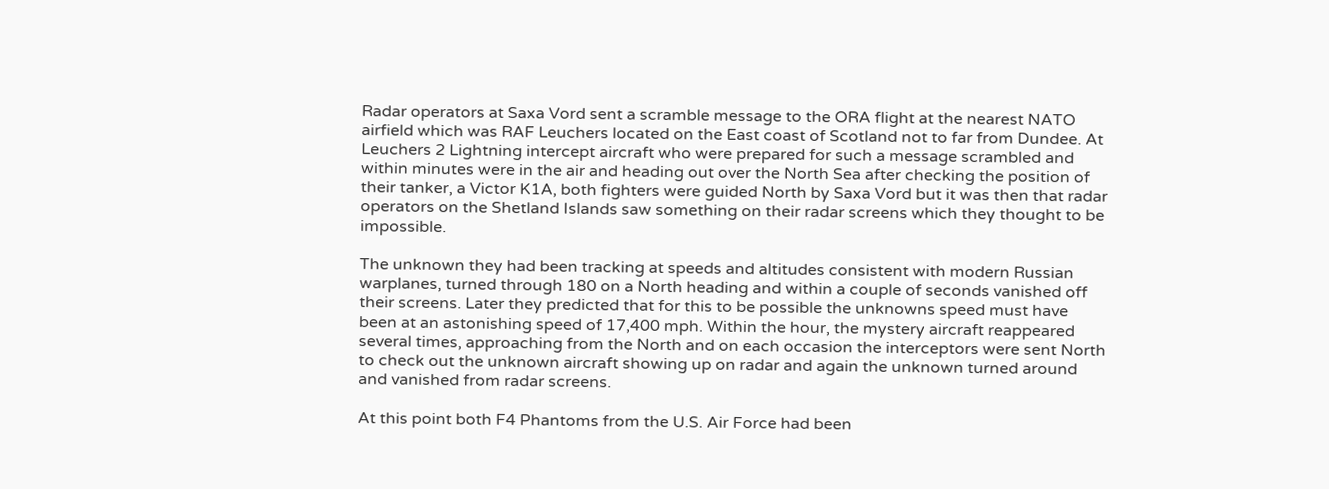Radar operators at Saxa Vord sent a scramble message to the ORA flight at the nearest NATO airfield which was RAF Leuchers located on the East coast of Scotland not to far from Dundee. At Leuchers 2 Lightning intercept aircraft who were prepared for such a message scrambled and within minutes were in the air and heading out over the North Sea after checking the position of their tanker, a Victor K1A, both fighters were guided North by Saxa Vord but it was then that radar operators on the Shetland Islands saw something on their radar screens which they thought to be impossible.

The unknown they had been tracking at speeds and altitudes consistent with modern Russian warplanes, turned through 180 on a North heading and within a couple of seconds vanished off their screens. Later they predicted that for this to be possible the unknowns speed must have been at an astonishing speed of 17,400 mph. Within the hour, the mystery aircraft reappeared several times, approaching from the North and on each occasion the interceptors were sent North to check out the unknown aircraft showing up on radar and again the unknown turned around and vanished from radar screens.

At this point both F4 Phantoms from the U.S. Air Force had been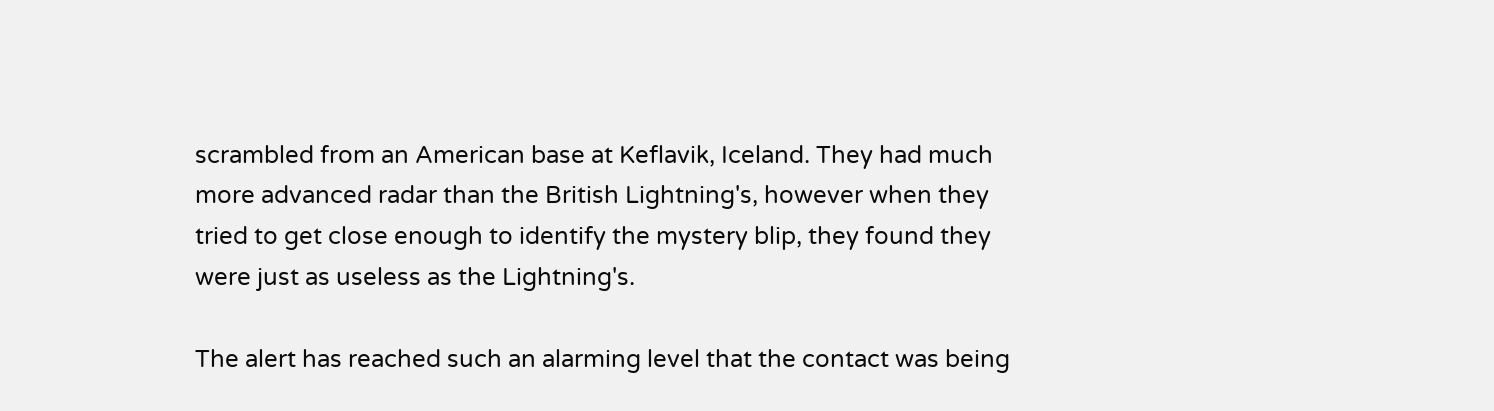scrambled from an American base at Keflavik, Iceland. They had much more advanced radar than the British Lightning's, however when they tried to get close enough to identify the mystery blip, they found they were just as useless as the Lightning's.

The alert has reached such an alarming level that the contact was being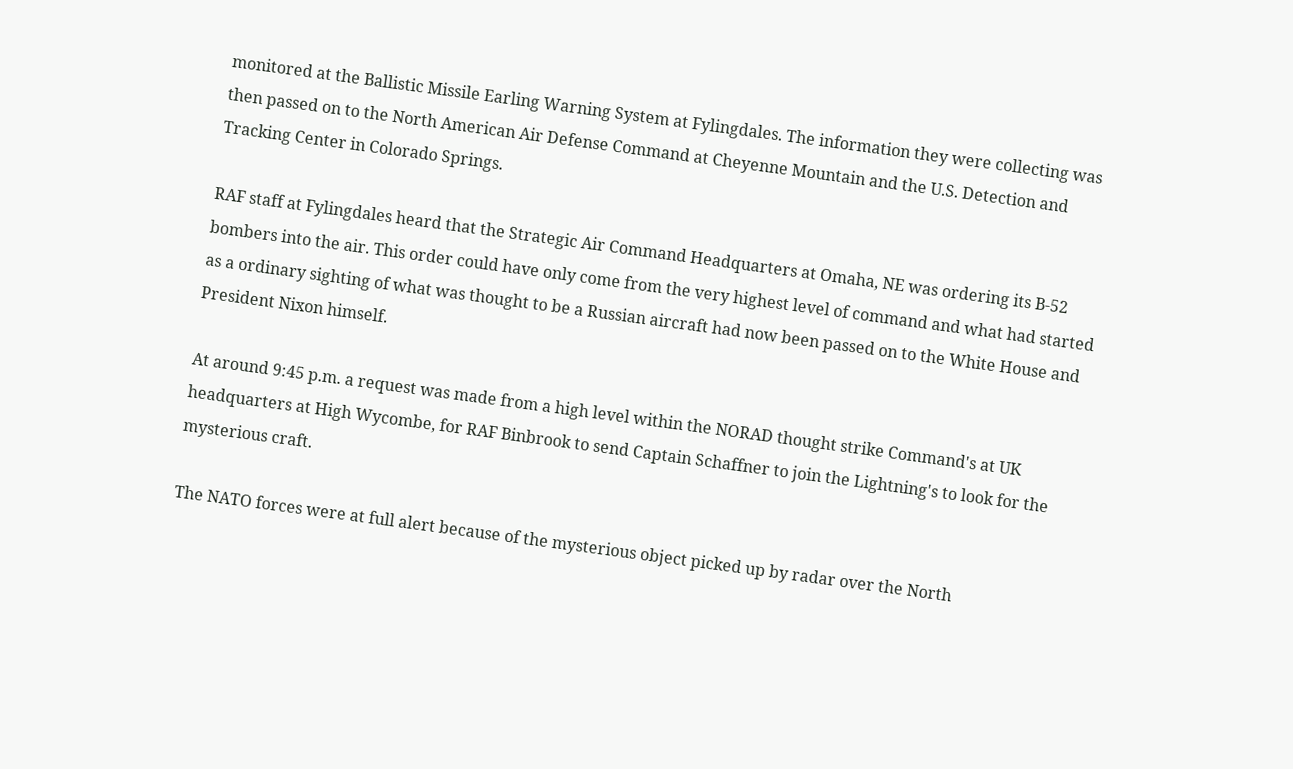monitored at the Ballistic Missile Earling Warning System at Fylingdales. The information they were collecting was then passed on to the North American Air Defense Command at Cheyenne Mountain and the U.S. Detection and Tracking Center in Colorado Springs.

RAF staff at Fylingdales heard that the Strategic Air Command Headquarters at Omaha, NE was ordering its B-52 bombers into the air. This order could have only come from the very highest level of command and what had started as a ordinary sighting of what was thought to be a Russian aircraft had now been passed on to the White House and President Nixon himself.

At around 9:45 p.m. a request was made from a high level within the NORAD thought strike Command's at UK headquarters at High Wycombe, for RAF Binbrook to send Captain Schaffner to join the Lightning's to look for the mysterious craft.

The NATO forces were at full alert because of the mysterious object picked up by radar over the North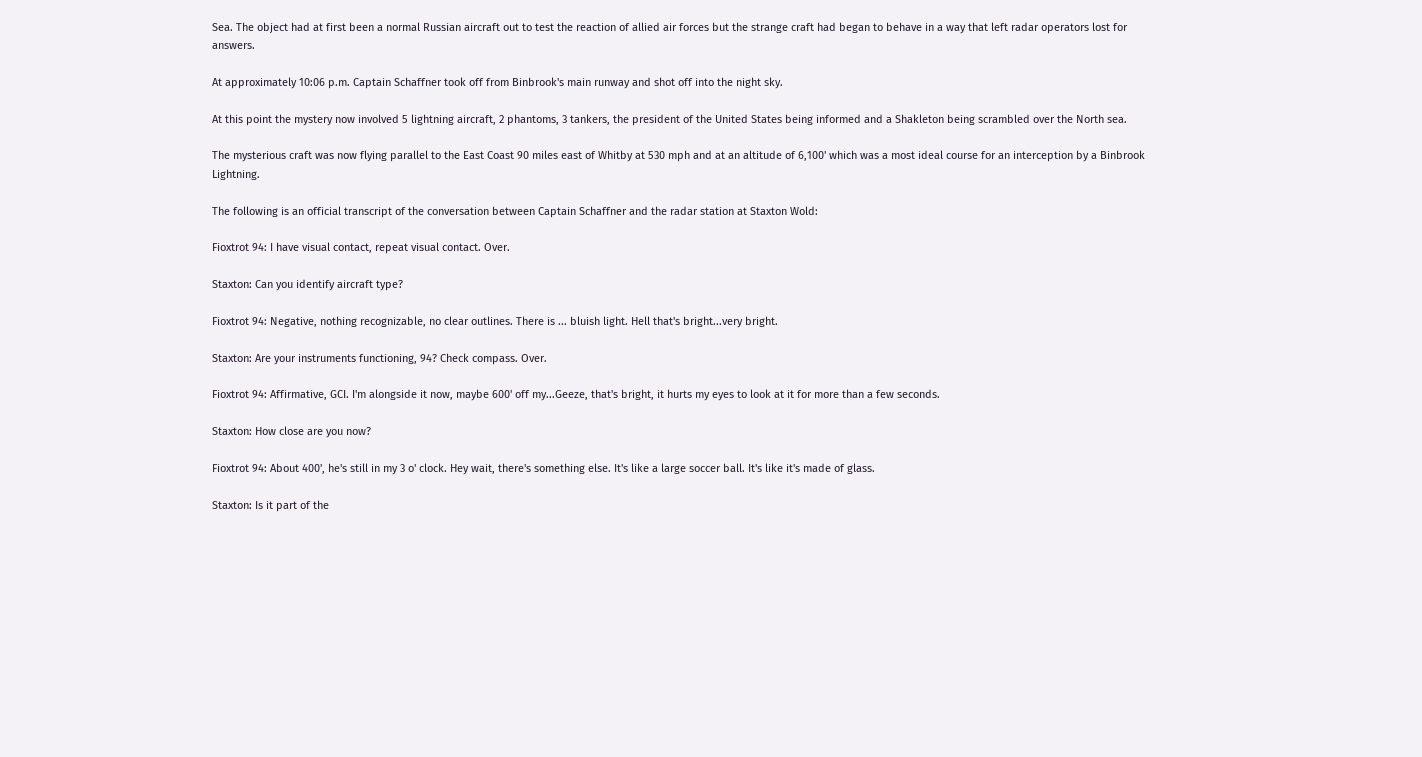Sea. The object had at first been a normal Russian aircraft out to test the reaction of allied air forces but the strange craft had began to behave in a way that left radar operators lost for answers.

At approximately 10:06 p.m. Captain Schaffner took off from Binbrook's main runway and shot off into the night sky.

At this point the mystery now involved 5 lightning aircraft, 2 phantoms, 3 tankers, the president of the United States being informed and a Shakleton being scrambled over the North sea.

The mysterious craft was now flying parallel to the East Coast 90 miles east of Whitby at 530 mph and at an altitude of 6,100' which was a most ideal course for an interception by a Binbrook Lightning.

The following is an official transcript of the conversation between Captain Schaffner and the radar station at Staxton Wold:

Fioxtrot 94: I have visual contact, repeat visual contact. Over.

Staxton: Can you identify aircraft type?

Fioxtrot 94: Negative, nothing recognizable, no clear outlines. There is ... bluish light. Hell that's bright...very bright.

Staxton: Are your instruments functioning, 94? Check compass. Over.

Fioxtrot 94: Affirmative, GCI. I'm alongside it now, maybe 600' off my...Geeze, that's bright, it hurts my eyes to look at it for more than a few seconds.

Staxton: How close are you now?

Fioxtrot 94: About 400', he's still in my 3 o' clock. Hey wait, there's something else. It's like a large soccer ball. It's like it's made of glass.

Staxton: Is it part of the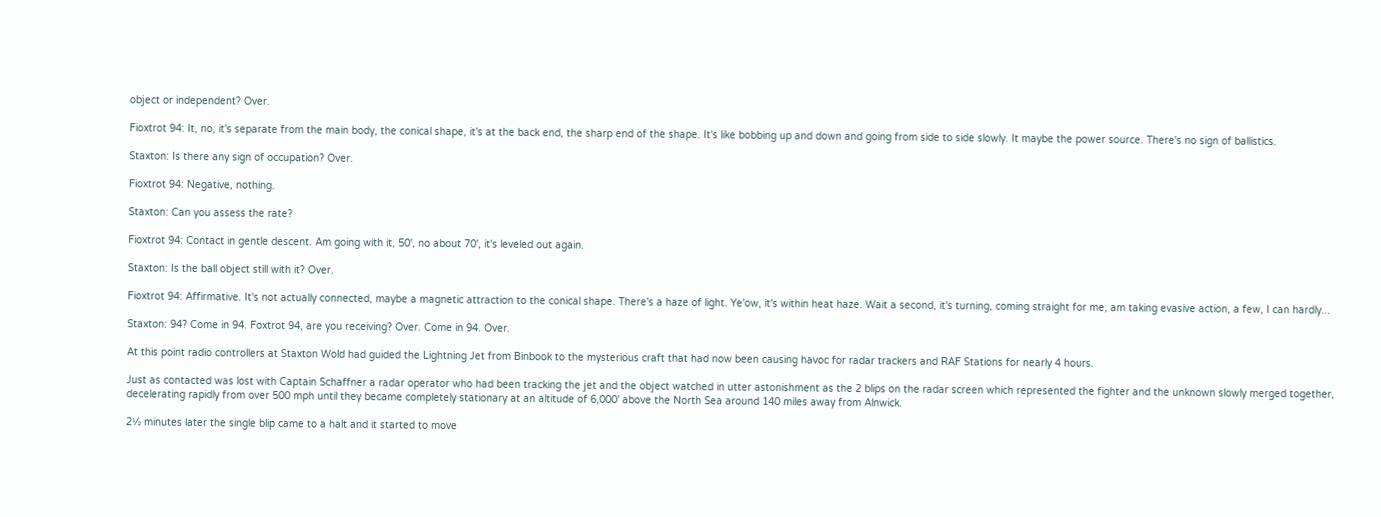object or independent? Over.

Fioxtrot 94: It, no, it's separate from the main body, the conical shape, it's at the back end, the sharp end of the shape. It's like bobbing up and down and going from side to side slowly. It maybe the power source. There's no sign of ballistics.

Staxton: Is there any sign of occupation? Over.

Fioxtrot 94: Negative, nothing.

Staxton: Can you assess the rate?

Fioxtrot 94: Contact in gentle descent. Am going with it, 50', no about 70', it's leveled out again.

Staxton: Is the ball object still with it? Over.

Fioxtrot 94: Affirmative. It's not actually connected, maybe a magnetic attraction to the conical shape. There's a haze of light. Ye'ow, it's within heat haze. Wait a second, it's turning, coming straight for me, am taking evasive action, a few, I can hardly...

Staxton: 94? Come in 94. Foxtrot 94, are you receiving? Over. Come in 94. Over.

At this point radio controllers at Staxton Wold had guided the Lightning Jet from Binbook to the mysterious craft that had now been causing havoc for radar trackers and RAF Stations for nearly 4 hours.

Just as contacted was lost with Captain Schaffner a radar operator who had been tracking the jet and the object watched in utter astonishment as the 2 blips on the radar screen which represented the fighter and the unknown slowly merged together, decelerating rapidly from over 500 mph until they became completely stationary at an altitude of 6,000' above the North Sea around 140 miles away from Alnwick.

2½ minutes later the single blip came to a halt and it started to move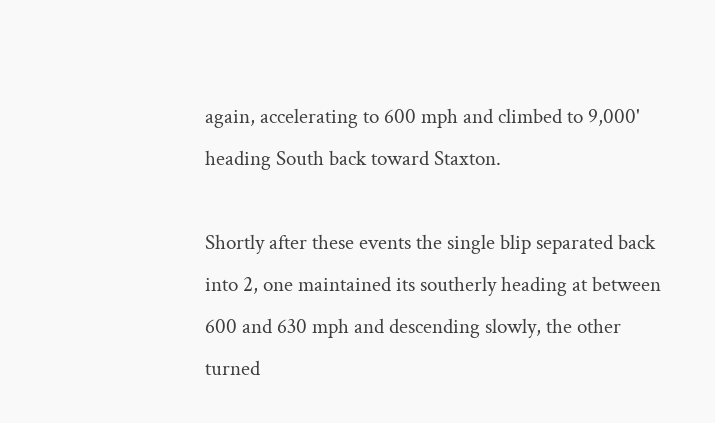again, accelerating to 600 mph and climbed to 9,000' heading South back toward Staxton.

Shortly after these events the single blip separated back into 2, one maintained its southerly heading at between 600 and 630 mph and descending slowly, the other turned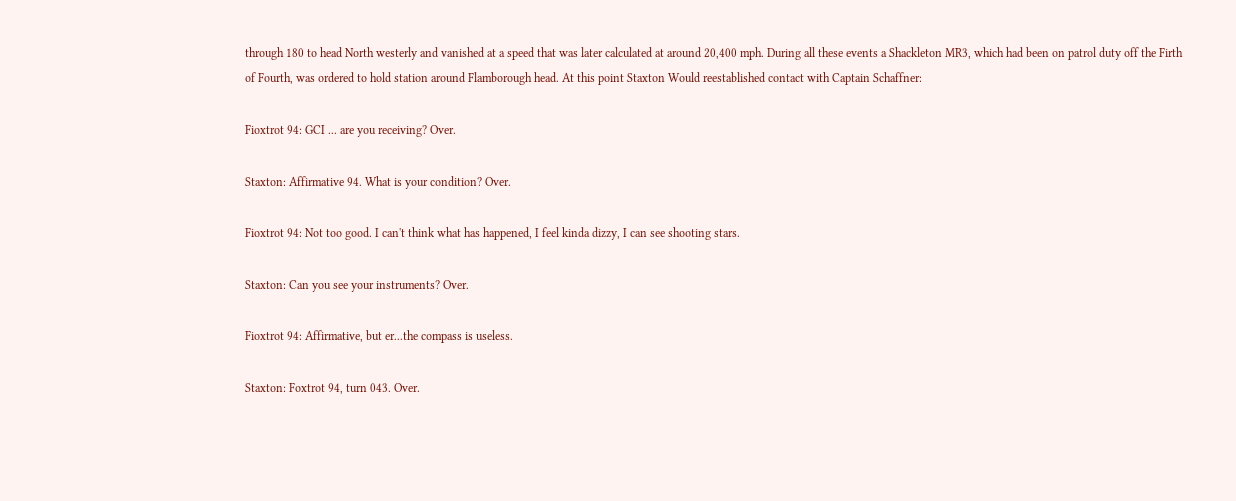through 180 to head North westerly and vanished at a speed that was later calculated at around 20,400 mph. During all these events a Shackleton MR3, which had been on patrol duty off the Firth of Fourth, was ordered to hold station around Flamborough head. At this point Staxton Would reestablished contact with Captain Schaffner:

Fioxtrot 94: GCI ... are you receiving? Over.

Staxton: Affirmative 94. What is your condition? Over.

Fioxtrot 94: Not too good. I can't think what has happened, I feel kinda dizzy, I can see shooting stars.

Staxton: Can you see your instruments? Over.

Fioxtrot 94: Affirmative, but er...the compass is useless.

Staxton: Foxtrot 94, turn 043. Over.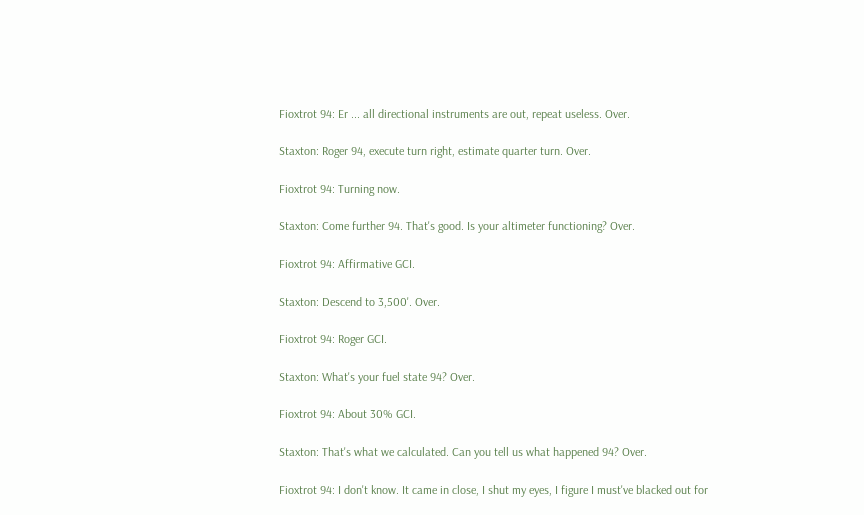Fioxtrot 94: Er ... all directional instruments are out, repeat useless. Over.

Staxton: Roger 94, execute turn right, estimate quarter turn. Over.

Fioxtrot 94: Turning now.

Staxton: Come further 94. That's good. Is your altimeter functioning? Over.

Fioxtrot 94: Affirmative GCI.

Staxton: Descend to 3,500'. Over.

Fioxtrot 94: Roger GCI.

Staxton: What's your fuel state 94? Over.

Fioxtrot 94: About 30% GCI.

Staxton: That's what we calculated. Can you tell us what happened 94? Over.

Fioxtrot 94: I don't know. It came in close, I shut my eyes, I figure I must've blacked out for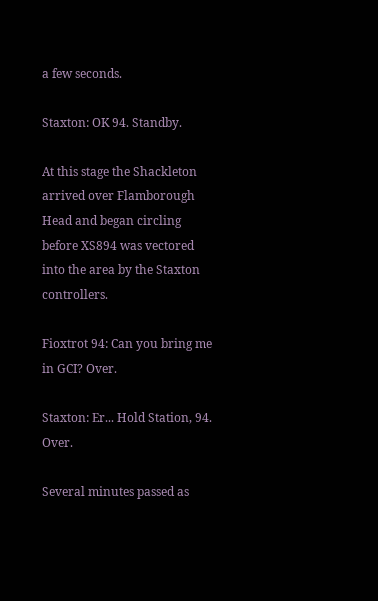a few seconds.

Staxton: OK 94. Standby.

At this stage the Shackleton arrived over Flamborough Head and began circling before XS894 was vectored into the area by the Staxton controllers.

Fioxtrot 94: Can you bring me in GCI? Over.

Staxton: Er... Hold Station, 94. Over.

Several minutes passed as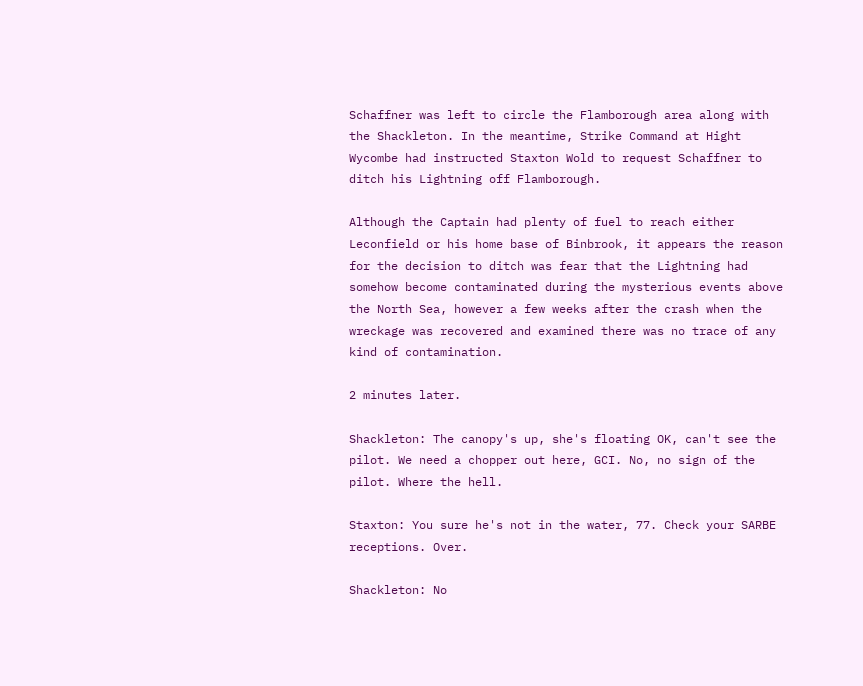Schaffner was left to circle the Flamborough area along with the Shackleton. In the meantime, Strike Command at Hight Wycombe had instructed Staxton Wold to request Schaffner to ditch his Lightning off Flamborough.

Although the Captain had plenty of fuel to reach either Leconfield or his home base of Binbrook, it appears the reason for the decision to ditch was fear that the Lightning had somehow become contaminated during the mysterious events above the North Sea, however a few weeks after the crash when the wreckage was recovered and examined there was no trace of any kind of contamination.

2 minutes later.

Shackleton: The canopy's up, she's floating OK, can't see the pilot. We need a chopper out here, GCI. No, no sign of the pilot. Where the hell.

Staxton: You sure he's not in the water, 77. Check your SARBE receptions. Over.

Shackleton: No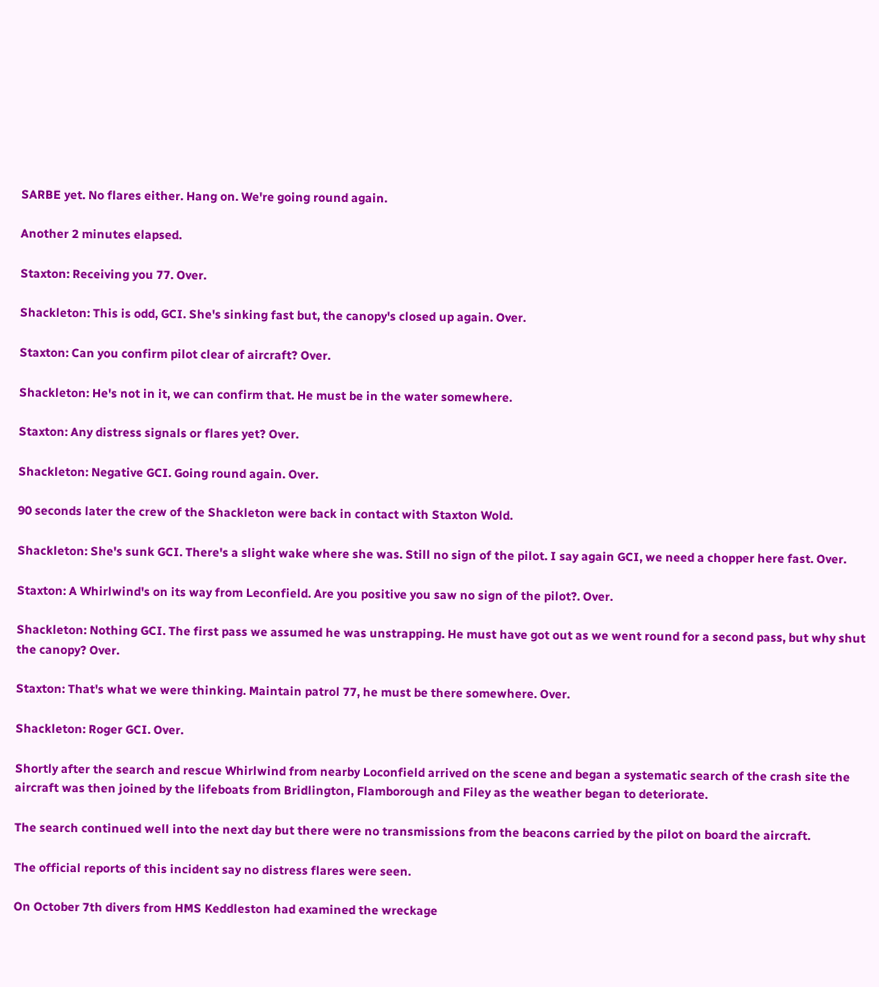SARBE yet. No flares either. Hang on. We're going round again.

Another 2 minutes elapsed.

Staxton: Receiving you 77. Over.

Shackleton: This is odd, GCI. She's sinking fast but, the canopy's closed up again. Over.

Staxton: Can you confirm pilot clear of aircraft? Over.

Shackleton: He's not in it, we can confirm that. He must be in the water somewhere.

Staxton: Any distress signals or flares yet? Over.

Shackleton: Negative GCI. Going round again. Over.

90 seconds later the crew of the Shackleton were back in contact with Staxton Wold.

Shackleton: She's sunk GCI. There's a slight wake where she was. Still no sign of the pilot. I say again GCI, we need a chopper here fast. Over.

Staxton: A Whirlwind's on its way from Leconfield. Are you positive you saw no sign of the pilot?. Over.

Shackleton: Nothing GCI. The first pass we assumed he was unstrapping. He must have got out as we went round for a second pass, but why shut the canopy? Over.

Staxton: That's what we were thinking. Maintain patrol 77, he must be there somewhere. Over.

Shackleton: Roger GCI. Over.

Shortly after the search and rescue Whirlwind from nearby Loconfield arrived on the scene and began a systematic search of the crash site the aircraft was then joined by the lifeboats from Bridlington, Flamborough and Filey as the weather began to deteriorate.

The search continued well into the next day but there were no transmissions from the beacons carried by the pilot on board the aircraft.

The official reports of this incident say no distress flares were seen.

On October 7th divers from HMS Keddleston had examined the wreckage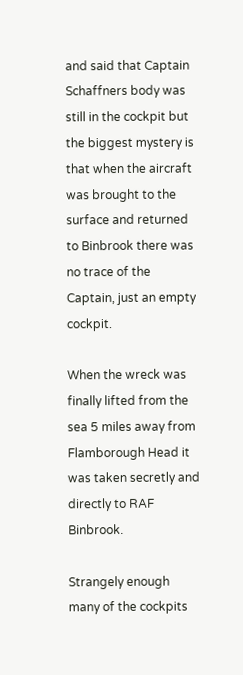and said that Captain Schaffners body was still in the cockpit but the biggest mystery is that when the aircraft was brought to the surface and returned to Binbrook there was no trace of the Captain, just an empty cockpit.

When the wreck was finally lifted from the sea 5 miles away from Flamborough Head it was taken secretly and directly to RAF Binbrook.

Strangely enough many of the cockpits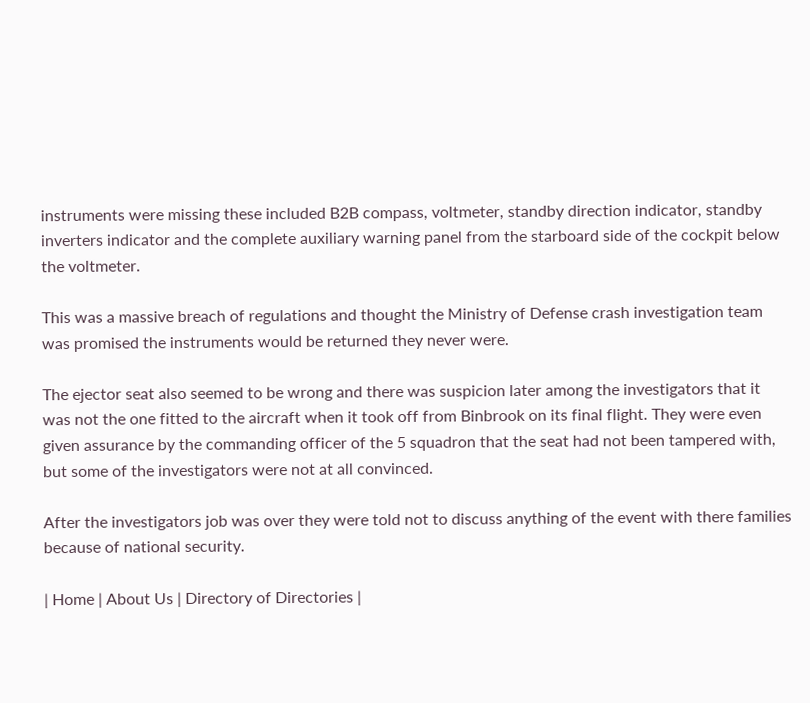instruments were missing these included B2B compass, voltmeter, standby direction indicator, standby inverters indicator and the complete auxiliary warning panel from the starboard side of the cockpit below the voltmeter.

This was a massive breach of regulations and thought the Ministry of Defense crash investigation team was promised the instruments would be returned they never were.

The ejector seat also seemed to be wrong and there was suspicion later among the investigators that it was not the one fitted to the aircraft when it took off from Binbrook on its final flight. They were even given assurance by the commanding officer of the 5 squadron that the seat had not been tampered with, but some of the investigators were not at all convinced.

After the investigators job was over they were told not to discuss anything of the event with there families because of national security.

| Home | About Us | Directory of Directories |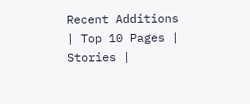Recent Additions | Top 10 Pages | Stories |